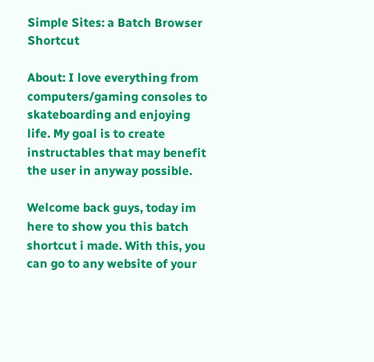Simple Sites: a Batch Browser Shortcut

About: I love everything from computers/gaming consoles to skateboarding and enjoying life. My goal is to create instructables that may benefit the user in anyway possible.

Welcome back guys, today im here to show you this batch shortcut i made. With this, you can go to any website of your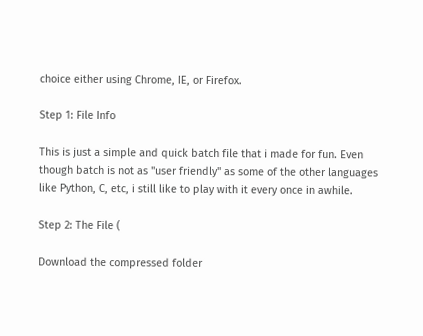choice either using Chrome, IE, or Firefox.

Step 1: File Info

This is just a simple and quick batch file that i made for fun. Even though batch is not as "user friendly" as some of the other languages like Python, C, etc, i still like to play with it every once in awhile.

Step 2: The File (

Download the compressed folder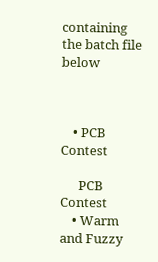containing the batch file below



    • PCB Contest

      PCB Contest
    • Warm and Fuzzy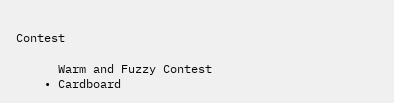Contest

      Warm and Fuzzy Contest
    • Cardboard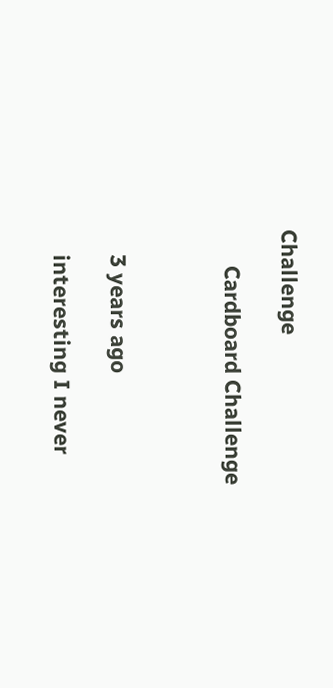Challenge

      Cardboard Challenge



    3 years ago

    interesting I never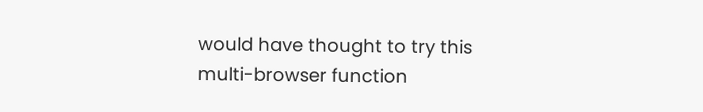would have thought to try this multi-browser function